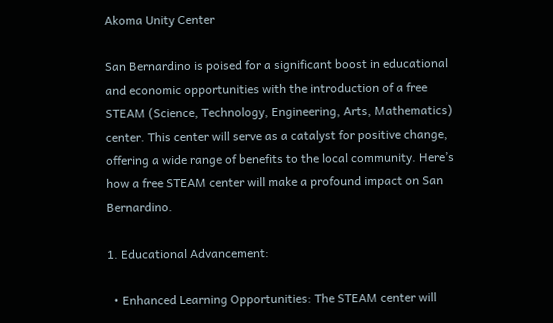Akoma Unity Center

San Bernardino is poised for a significant boost in educational and economic opportunities with the introduction of a free STEAM (Science, Technology, Engineering, Arts, Mathematics) center. This center will serve as a catalyst for positive change, offering a wide range of benefits to the local community. Here’s how a free STEAM center will make a profound impact on San Bernardino.

1. Educational Advancement:

  • Enhanced Learning Opportunities: The STEAM center will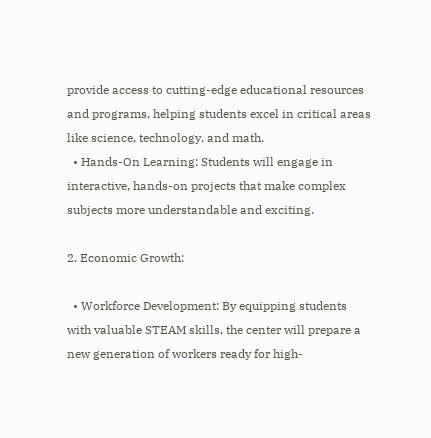provide access to cutting-edge educational resources and programs, helping students excel in critical areas like science, technology, and math.
  • Hands-On Learning: Students will engage in interactive, hands-on projects that make complex subjects more understandable and exciting.

2. Economic Growth:

  • Workforce Development: By equipping students with valuable STEAM skills, the center will prepare a new generation of workers ready for high-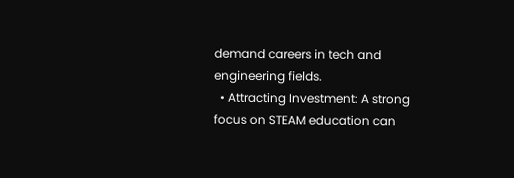demand careers in tech and engineering fields.
  • Attracting Investment: A strong focus on STEAM education can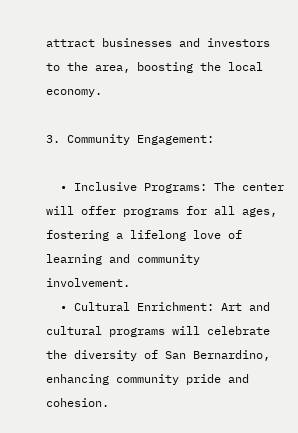attract businesses and investors to the area, boosting the local economy.

3. Community Engagement:

  • Inclusive Programs: The center will offer programs for all ages, fostering a lifelong love of learning and community involvement.
  • Cultural Enrichment: Art and cultural programs will celebrate the diversity of San Bernardino, enhancing community pride and cohesion.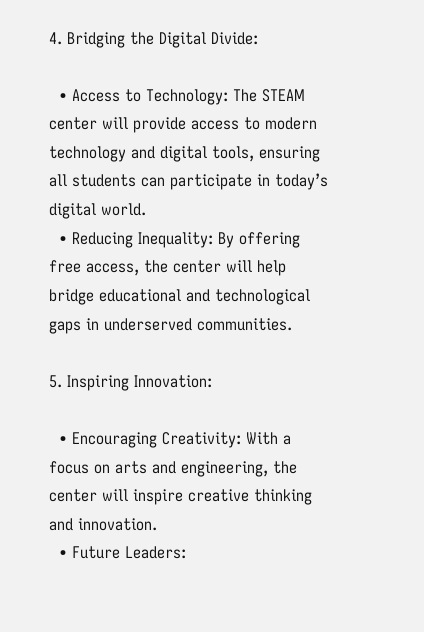4. Bridging the Digital Divide:

  • Access to Technology: The STEAM center will provide access to modern technology and digital tools, ensuring all students can participate in today’s digital world.
  • Reducing Inequality: By offering free access, the center will help bridge educational and technological gaps in underserved communities.

5. Inspiring Innovation:

  • Encouraging Creativity: With a focus on arts and engineering, the center will inspire creative thinking and innovation.
  • Future Leaders: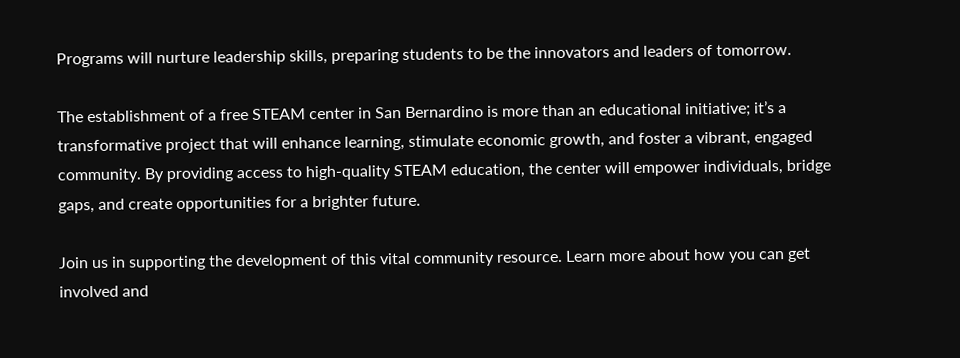Programs will nurture leadership skills, preparing students to be the innovators and leaders of tomorrow.

The establishment of a free STEAM center in San Bernardino is more than an educational initiative; it’s a transformative project that will enhance learning, stimulate economic growth, and foster a vibrant, engaged community. By providing access to high-quality STEAM education, the center will empower individuals, bridge gaps, and create opportunities for a brighter future.

Join us in supporting the development of this vital community resource. Learn more about how you can get involved and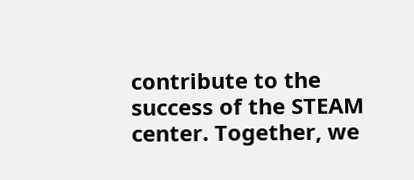contribute to the success of the STEAM center. Together, we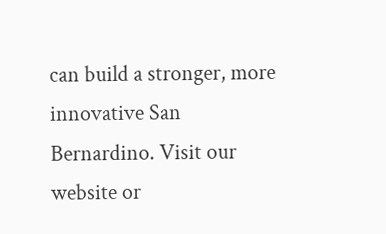can build a stronger, more innovative San Bernardino. Visit our website or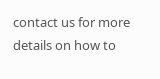contact us for more details on how to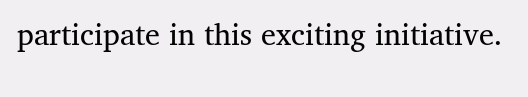participate in this exciting initiative.